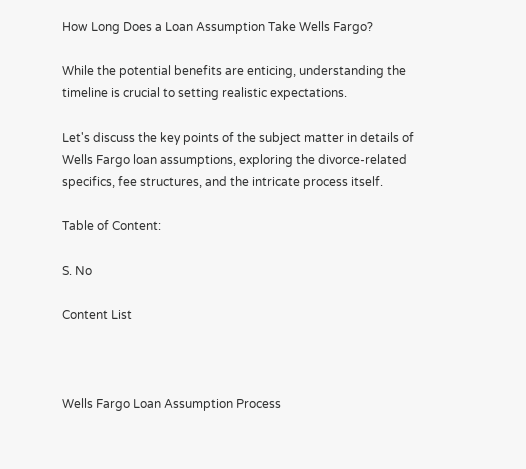How Long Does a Loan Assumption Take Wells Fargo?

While the potential benefits are enticing, understanding the timeline is crucial to setting realistic expectations.

Let's discuss the key points of the subject matter in details of Wells Fargo loan assumptions, exploring the divorce-related specifics, fee structures, and the intricate process itself.

Table of Content:

S. No

Content List



Wells Fargo Loan Assumption Process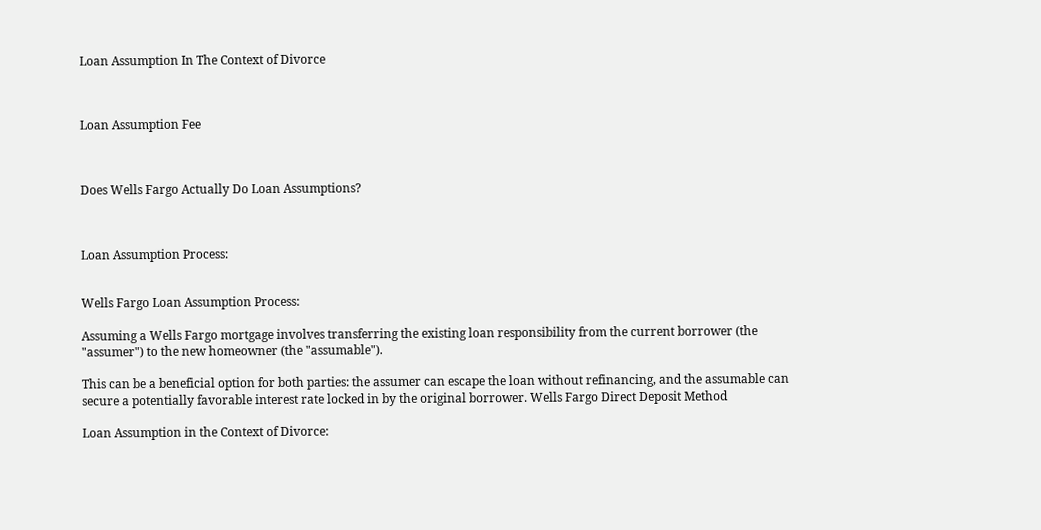Loan Assumption In The Context of Divorce



Loan Assumption Fee



Does Wells Fargo Actually Do Loan Assumptions?



Loan Assumption Process:


Wells Fargo Loan Assumption Process:

Assuming a Wells Fargo mortgage involves transferring the existing loan responsibility from the current borrower (the "assumer") to the new homeowner (the "assumable").

This can be a beneficial option for both parties: the assumer can escape the loan without refinancing, and the assumable can secure a potentially favorable interest rate locked in by the original borrower. Wells Fargo Direct Deposit Method

Loan Assumption in the Context of Divorce: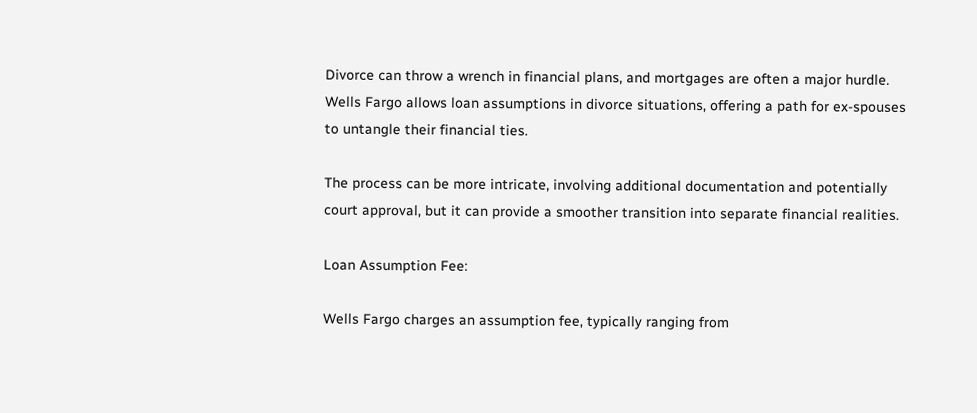Divorce can throw a wrench in financial plans, and mortgages are often a major hurdle. Wells Fargo allows loan assumptions in divorce situations, offering a path for ex-spouses to untangle their financial ties.

The process can be more intricate, involving additional documentation and potentially court approval, but it can provide a smoother transition into separate financial realities.

Loan Assumption Fee:

Wells Fargo charges an assumption fee, typically ranging from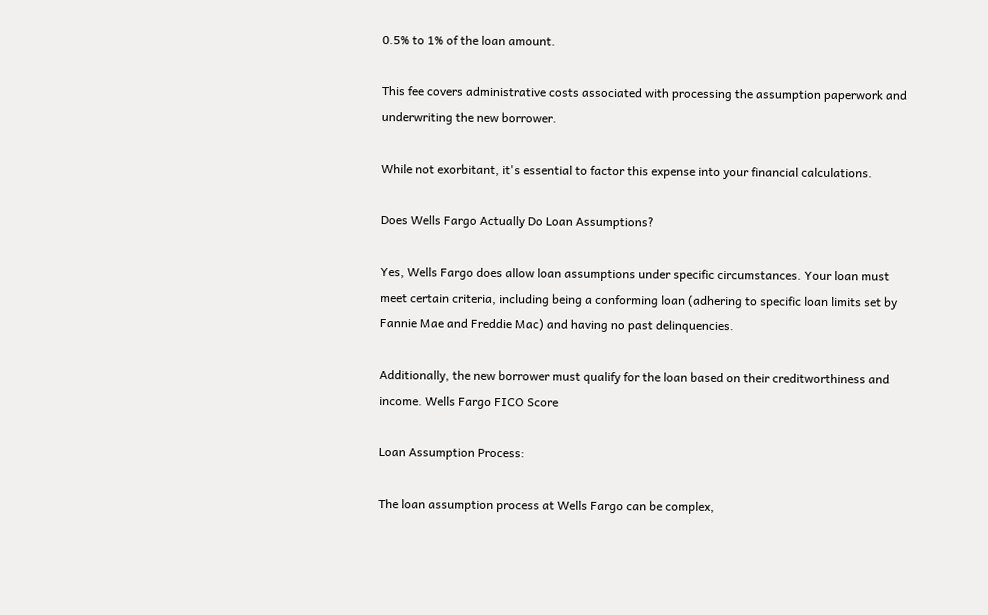0.5% to 1% of the loan amount.

This fee covers administrative costs associated with processing the assumption paperwork and underwriting the new borrower.

While not exorbitant, it's essential to factor this expense into your financial calculations.

Does Wells Fargo Actually Do Loan Assumptions?

Yes, Wells Fargo does allow loan assumptions under specific circumstances. Your loan must meet certain criteria, including being a conforming loan (adhering to specific loan limits set by Fannie Mae and Freddie Mac) and having no past delinquencies.

Additionally, the new borrower must qualify for the loan based on their creditworthiness and income. Wells Fargo FICO Score

Loan Assumption Process:

The loan assumption process at Wells Fargo can be complex,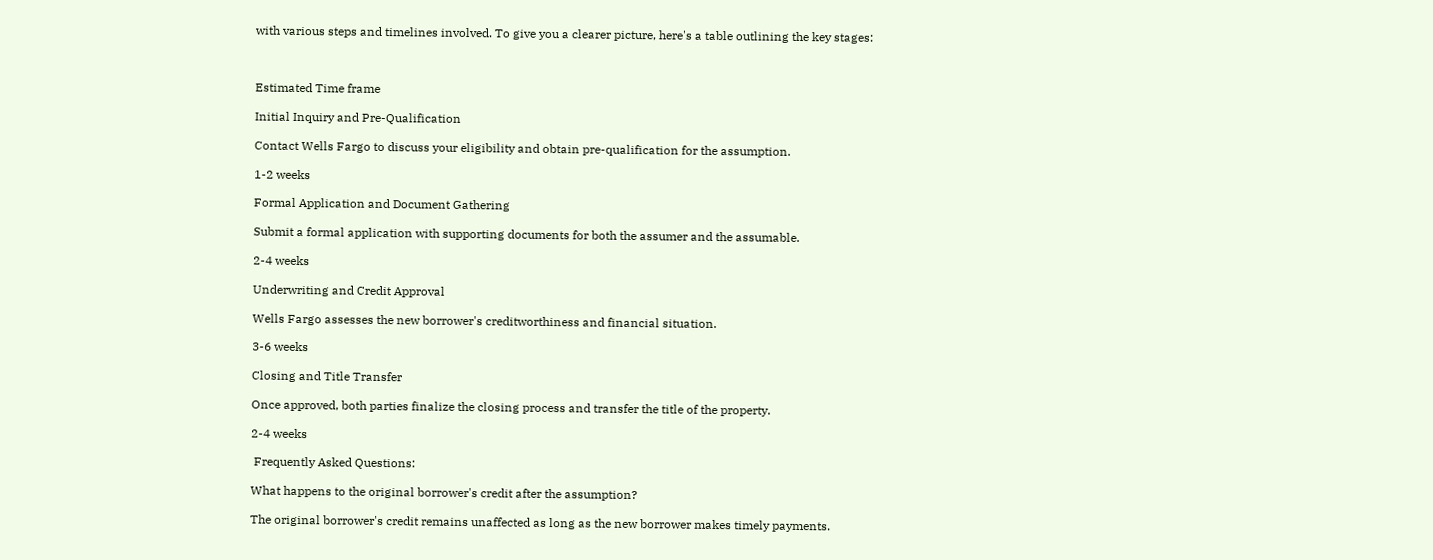with various steps and timelines involved. To give you a clearer picture, here's a table outlining the key stages:



Estimated Time frame

Initial Inquiry and Pre-Qualification

Contact Wells Fargo to discuss your eligibility and obtain pre-qualification for the assumption.

1-2 weeks

Formal Application and Document Gathering

Submit a formal application with supporting documents for both the assumer and the assumable.

2-4 weeks

Underwriting and Credit Approval

Wells Fargo assesses the new borrower's creditworthiness and financial situation.

3-6 weeks

Closing and Title Transfer

Once approved, both parties finalize the closing process and transfer the title of the property.

2-4 weeks

 Frequently Asked Questions:

What happens to the original borrower's credit after the assumption?

The original borrower's credit remains unaffected as long as the new borrower makes timely payments.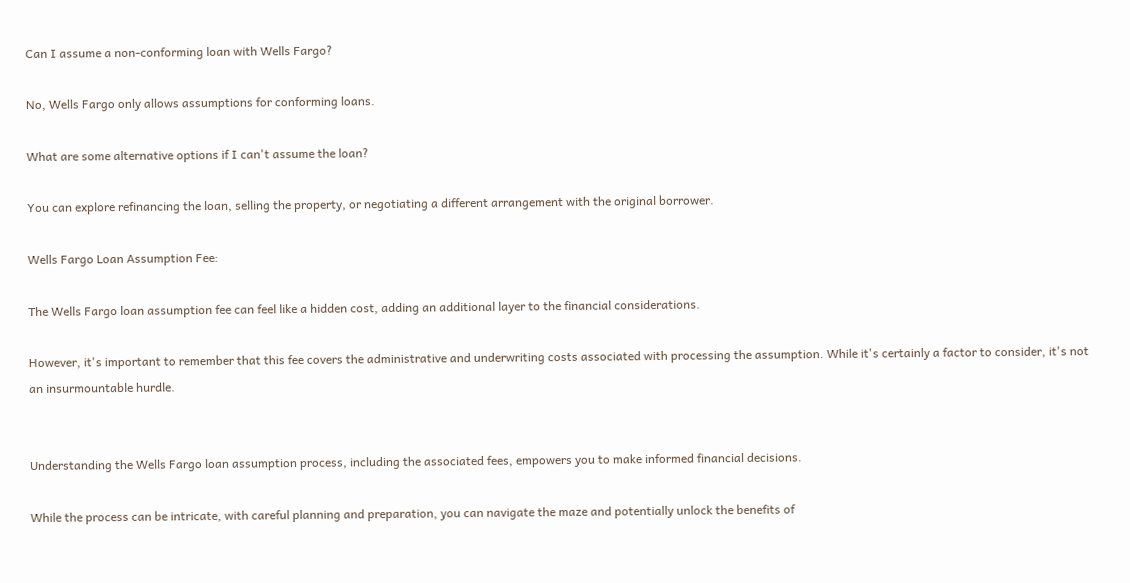Can I assume a non-conforming loan with Wells Fargo?

No, Wells Fargo only allows assumptions for conforming loans.

What are some alternative options if I can't assume the loan?

You can explore refinancing the loan, selling the property, or negotiating a different arrangement with the original borrower.

Wells Fargo Loan Assumption Fee:

The Wells Fargo loan assumption fee can feel like a hidden cost, adding an additional layer to the financial considerations.

However, it's important to remember that this fee covers the administrative and underwriting costs associated with processing the assumption. While it's certainly a factor to consider, it's not an insurmountable hurdle.


Understanding the Wells Fargo loan assumption process, including the associated fees, empowers you to make informed financial decisions.

While the process can be intricate, with careful planning and preparation, you can navigate the maze and potentially unlock the benefits of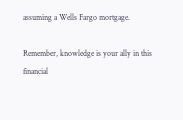assuming a Wells Fargo mortgage.

Remember, knowledge is your ally in this financial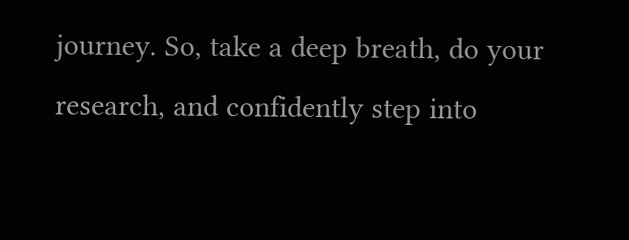journey. So, take a deep breath, do your research, and confidently step into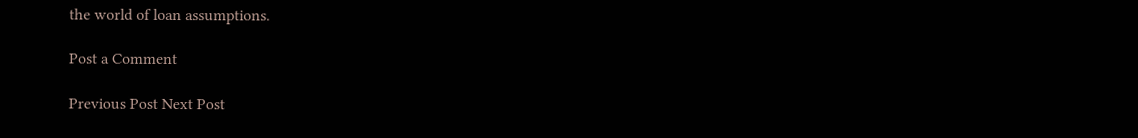the world of loan assumptions.

Post a Comment

Previous Post Next Post